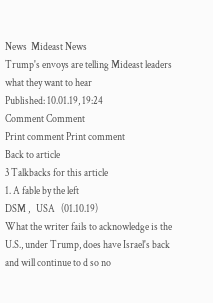News  Mideast News
Trump's envoys are telling Mideast leaders what they want to hear
Published: 10.01.19, 19:24
Comment Comment
Print comment Print comment
Back to article
3 Talkbacks for this article
1. A fable by the left
DSM ,   USA   (01.10.19)
What the writer fails to acknowledge is the U.S., under Trump, does have Israel's back and will continue to d so no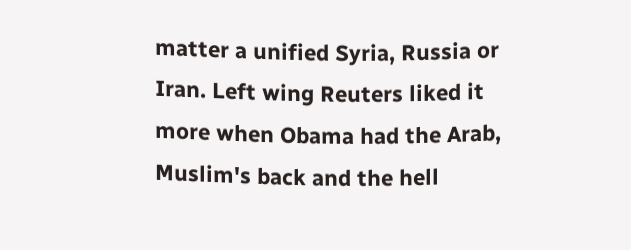matter a unified Syria, Russia or Iran. Left wing Reuters liked it more when Obama had the Arab, Muslim's back and the hell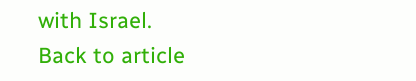with Israel.
Back to article